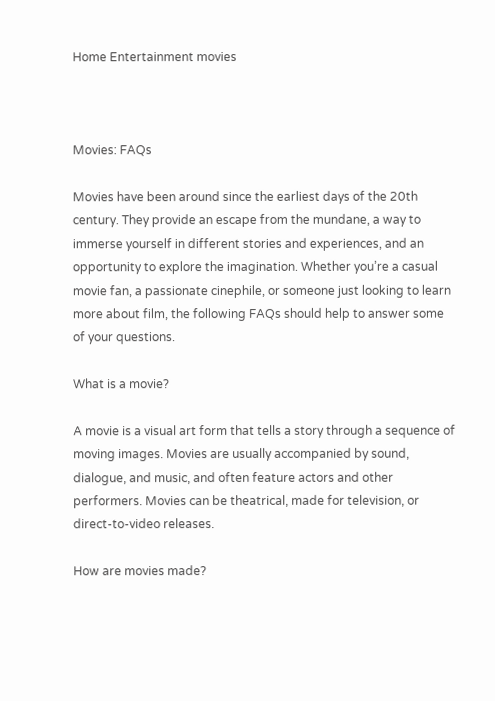Home Entertainment movies



Movies: FAQs

Movies have been around since the earliest days of the 20th century. They provide an escape from the mundane, a way to immerse yourself in different stories and experiences, and an opportunity to explore the imagination. Whether you’re a casual movie fan, a passionate cinephile, or someone just looking to learn more about film, the following FAQs should help to answer some of your questions.

What is a movie?

A movie is a visual art form that tells a story through a sequence of moving images. Movies are usually accompanied by sound, dialogue, and music, and often feature actors and other performers. Movies can be theatrical, made for television, or direct-to-video releases.

How are movies made?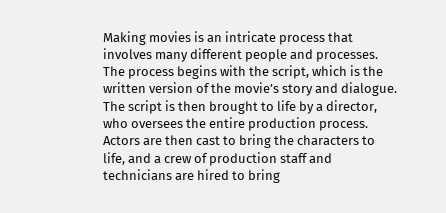Making movies is an intricate process that involves many different people and processes. The process begins with the script, which is the written version of the movie’s story and dialogue. The script is then brought to life by a director, who oversees the entire production process. Actors are then cast to bring the characters to life, and a crew of production staff and technicians are hired to bring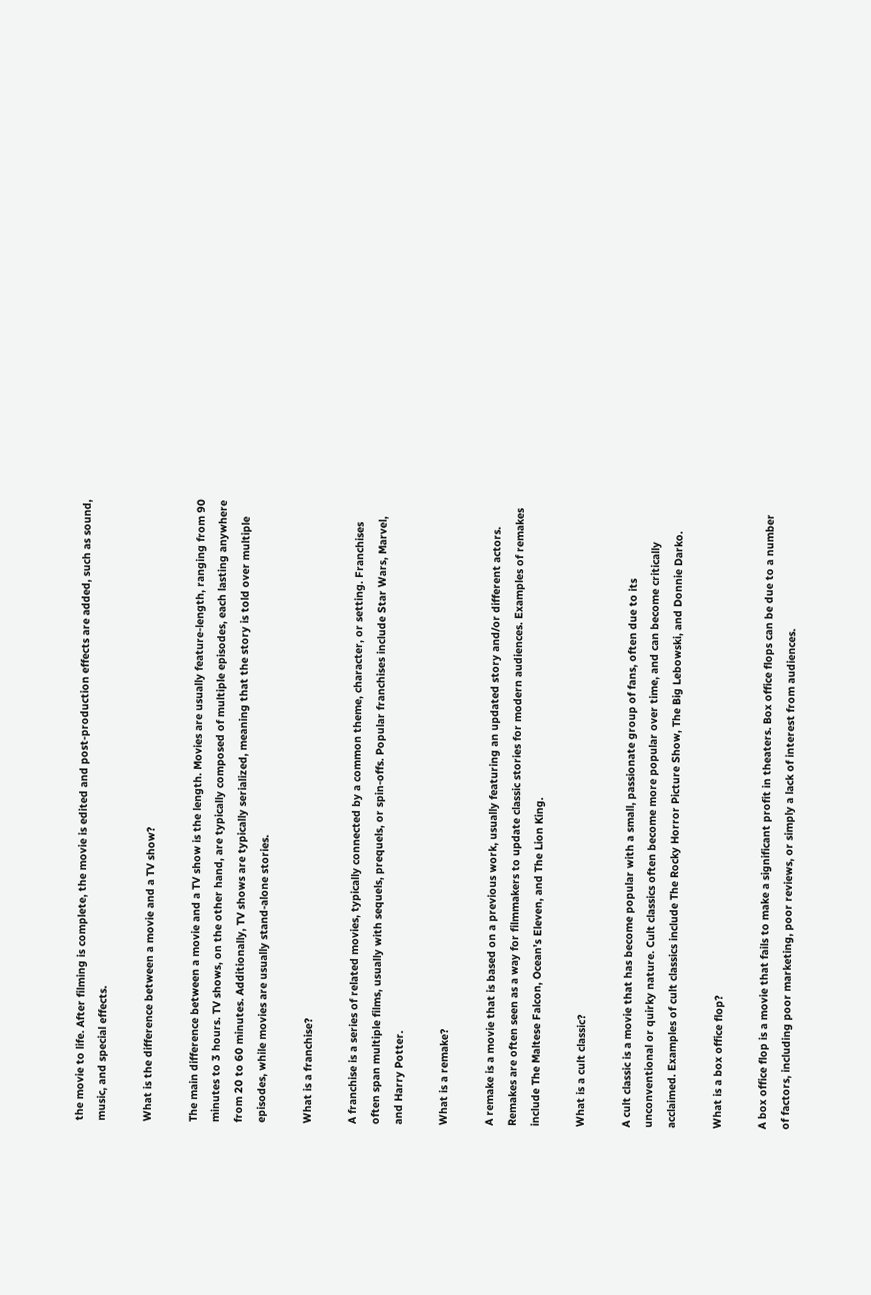the movie to life. After filming is complete, the movie is edited and post-production effects are added, such as sound, music, and special effects.

What is the difference between a movie and a TV show?

The main difference between a movie and a TV show is the length. Movies are usually feature-length, ranging from 90 minutes to 3 hours. TV shows, on the other hand, are typically composed of multiple episodes, each lasting anywhere from 20 to 60 minutes. Additionally, TV shows are typically serialized, meaning that the story is told over multiple episodes, while movies are usually stand-alone stories.

What is a franchise?

A franchise is a series of related movies, typically connected by a common theme, character, or setting. Franchises often span multiple films, usually with sequels, prequels, or spin-offs. Popular franchises include Star Wars, Marvel, and Harry Potter.

What is a remake?

A remake is a movie that is based on a previous work, usually featuring an updated story and/or different actors. Remakes are often seen as a way for filmmakers to update classic stories for modern audiences. Examples of remakes include The Maltese Falcon, Ocean’s Eleven, and The Lion King.

What is a cult classic?

A cult classic is a movie that has become popular with a small, passionate group of fans, often due to its unconventional or quirky nature. Cult classics often become more popular over time, and can become critically acclaimed. Examples of cult classics include The Rocky Horror Picture Show, The Big Lebowski, and Donnie Darko.

What is a box office flop?

A box office flop is a movie that fails to make a significant profit in theaters. Box office flops can be due to a number of factors, including poor marketing, poor reviews, or simply a lack of interest from audiences.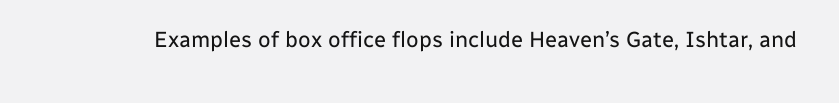Examples of box office flops include Heaven’s Gate, Ishtar, and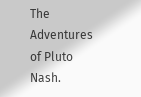The Adventures of Pluto Nash.